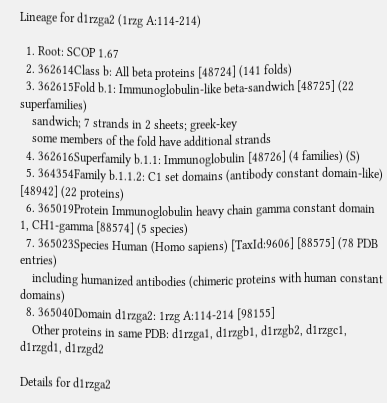Lineage for d1rzga2 (1rzg A:114-214)

  1. Root: SCOP 1.67
  2. 362614Class b: All beta proteins [48724] (141 folds)
  3. 362615Fold b.1: Immunoglobulin-like beta-sandwich [48725] (22 superfamilies)
    sandwich; 7 strands in 2 sheets; greek-key
    some members of the fold have additional strands
  4. 362616Superfamily b.1.1: Immunoglobulin [48726] (4 families) (S)
  5. 364354Family b.1.1.2: C1 set domains (antibody constant domain-like) [48942] (22 proteins)
  6. 365019Protein Immunoglobulin heavy chain gamma constant domain 1, CH1-gamma [88574] (5 species)
  7. 365023Species Human (Homo sapiens) [TaxId:9606] [88575] (78 PDB entries)
    including humanized antibodies (chimeric proteins with human constant domains)
  8. 365040Domain d1rzga2: 1rzg A:114-214 [98155]
    Other proteins in same PDB: d1rzga1, d1rzgb1, d1rzgb2, d1rzgc1, d1rzgd1, d1rzgd2

Details for d1rzga2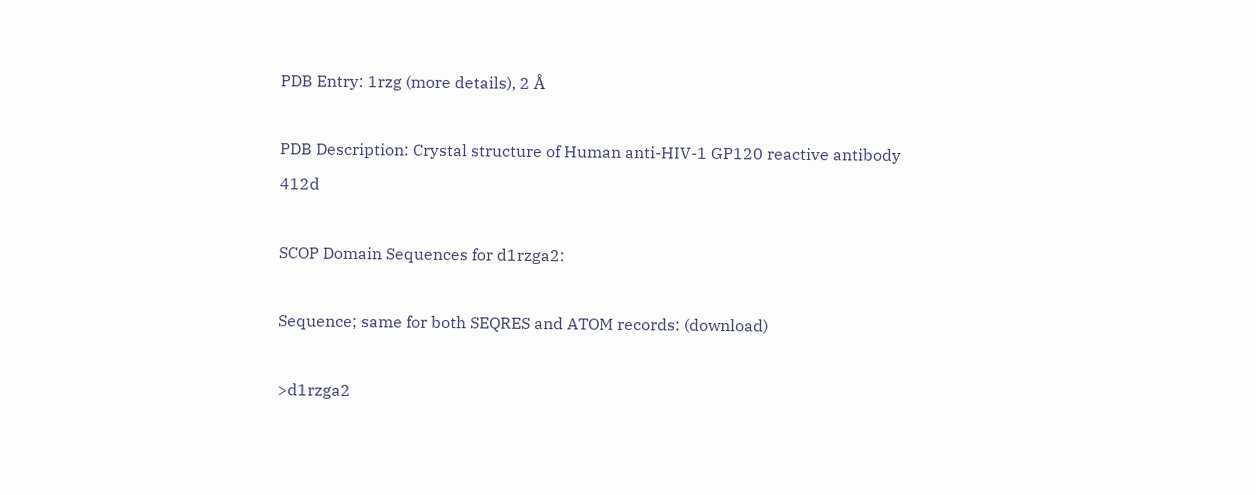PDB Entry: 1rzg (more details), 2 Å

PDB Description: Crystal structure of Human anti-HIV-1 GP120 reactive antibody 412d

SCOP Domain Sequences for d1rzga2:

Sequence; same for both SEQRES and ATOM records: (download)

>d1rzga2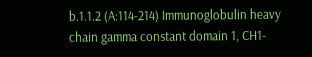b.1.1.2 (A:114-214) Immunoglobulin heavy chain gamma constant domain 1, CH1-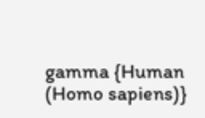gamma {Human (Homo sapiens)}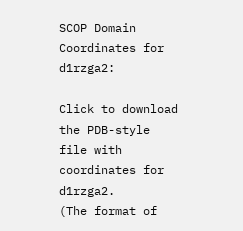SCOP Domain Coordinates for d1rzga2:

Click to download the PDB-style file with coordinates for d1rzga2.
(The format of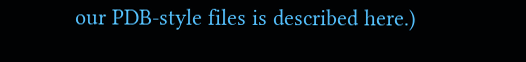our PDB-style files is described here.)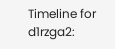Timeline for d1rzga2: